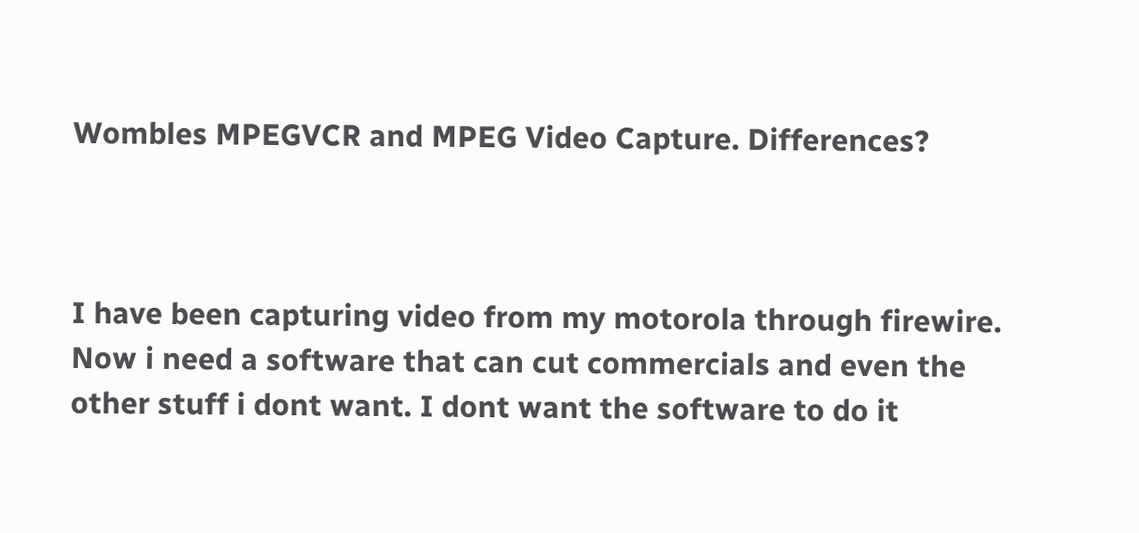Wombles MPEGVCR and MPEG Video Capture. Differences?



I have been capturing video from my motorola through firewire. Now i need a software that can cut commercials and even the other stuff i dont want. I dont want the software to do it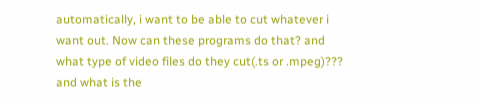automatically, i want to be able to cut whatever i want out. Now can these programs do that? and what type of video files do they cut(.ts or .mpeg)??? and what is the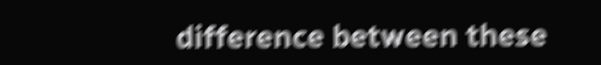difference between these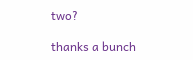two?

thanks a bunch